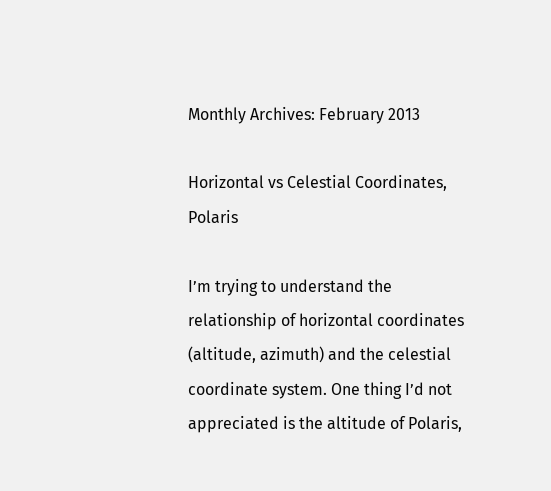Monthly Archives: February 2013

Horizontal vs Celestial Coordinates, Polaris

I’m trying to understand the relationship of horizontal coordinates (altitude, azimuth) and the celestial coordinate system. One thing I’d not appreciated is the altitude of Polaris,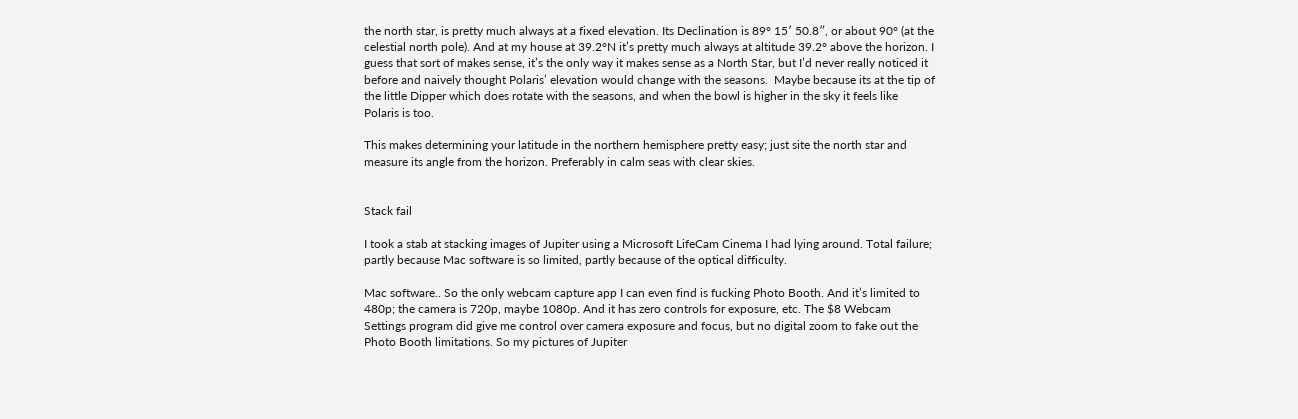the north star, is pretty much always at a fixed elevation. Its Declination is 89° 15′ 50.8″, or about 90° (at the celestial north pole). And at my house at 39.2°N it’s pretty much always at altitude 39.2° above the horizon. I guess that sort of makes sense, it’s the only way it makes sense as a North Star, but I’d never really noticed it before and naively thought Polaris’ elevation would change with the seasons.  Maybe because its at the tip of the little Dipper which does rotate with the seasons, and when the bowl is higher in the sky it feels like Polaris is too.

This makes determining your latitude in the northern hemisphere pretty easy; just site the north star and measure its angle from the horizon. Preferably in calm seas with clear skies.


Stack fail

I took a stab at stacking images of Jupiter using a Microsoft LifeCam Cinema I had lying around. Total failure; partly because Mac software is so limited, partly because of the optical difficulty.

Mac software.. So the only webcam capture app I can even find is fucking Photo Booth. And it’s limited to 480p; the camera is 720p, maybe 1080p. And it has zero controls for exposure, etc. The $8 Webcam Settings program did give me control over camera exposure and focus, but no digital zoom to fake out the Photo Booth limitations. So my pictures of Jupiter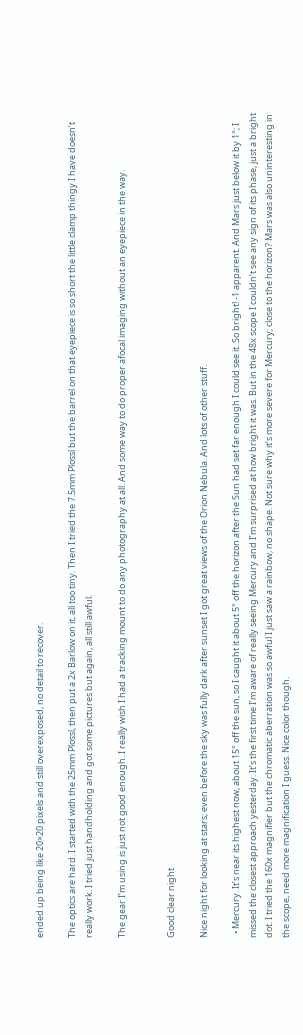ended up being like 20×20 pixels and still overexposed, no detail to recover.

The optics are hard. I started with the 25mm Plossl, then put a 2x Barlow on it, all too tiny. Then I tried the 7.5mm Plossl but the barrel on that eyepiece is so short the little clamp thingy I have doesn’t really work. I tried just handholding and got some pictures but again, all still awful.

The gear I’m using is just not good enough. I really wish I had a tracking mount to do any photography at all. And some way to do proper afocal imaging without an eyepiece in the way.


Good clear night

Nice night for looking at stars; even before the sky was fully dark after sunset I got great views of the Orion Nebula. And lots of other stuff.

  • Mercury. It’s near its highest now, about 15° off the sun, so I caught it about 5° off the horizon after the Sun had set far enough I could see it. So bright! -1 apparent. And Mars just below it by 1°; I missed the closest approach yesterday. It’s the first time I’m aware of really seeing Mercury and I’m surprised at how bright it was. But in the 48x scope I couldn’t see any sign of its phase, just a bright dot. I tried the 160x magnifier but the chromatic aberration was so awful I just saw a rainbow, no shape. Not sure why it’s more severe for Mercury; close to the horizon? Mars was also uninteresting in the scope, need more magnification I guess. Nice color though.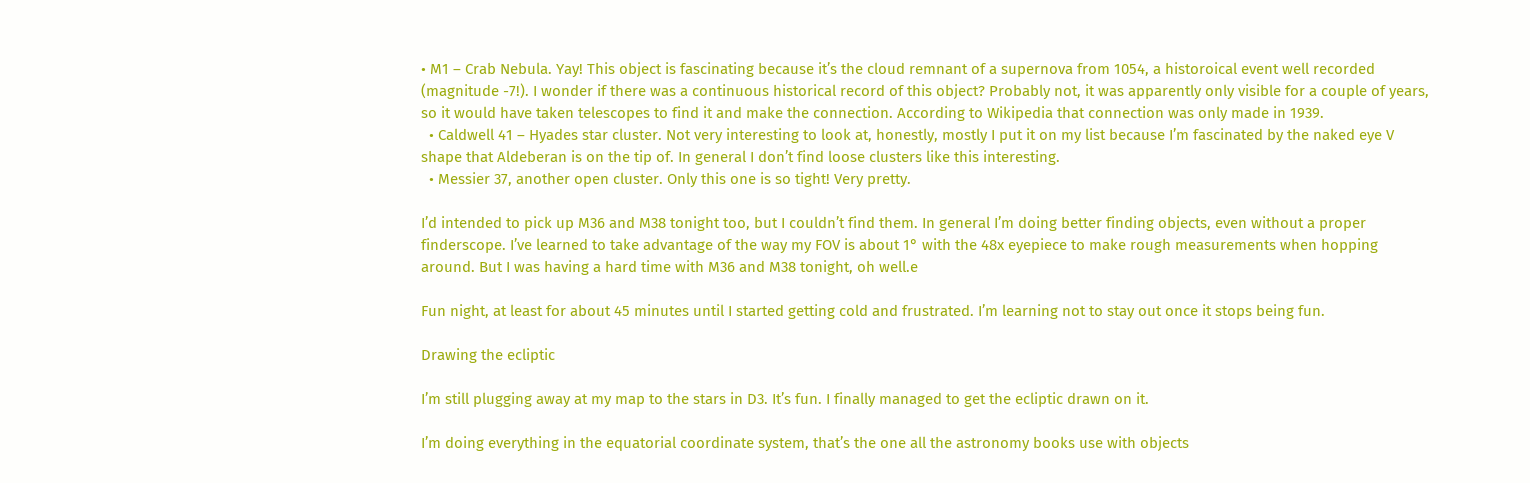• M1 – Crab Nebula. Yay! This object is fascinating because it’s the cloud remnant of a supernova from 1054, a historoical event well recorded (magnitude -7!). I wonder if there was a continuous historical record of this object? Probably not, it was apparently only visible for a couple of years, so it would have taken telescopes to find it and make the connection. According to Wikipedia that connection was only made in 1939.
  • Caldwell 41 – Hyades star cluster. Not very interesting to look at, honestly, mostly I put it on my list because I’m fascinated by the naked eye V shape that Aldeberan is on the tip of. In general I don’t find loose clusters like this interesting.
  • Messier 37, another open cluster. Only this one is so tight! Very pretty.

I’d intended to pick up M36 and M38 tonight too, but I couldn’t find them. In general I’m doing better finding objects, even without a proper finderscope. I’ve learned to take advantage of the way my FOV is about 1° with the 48x eyepiece to make rough measurements when hopping around. But I was having a hard time with M36 and M38 tonight, oh well.e

Fun night, at least for about 45 minutes until I started getting cold and frustrated. I’m learning not to stay out once it stops being fun.

Drawing the ecliptic

I’m still plugging away at my map to the stars in D3. It’s fun. I finally managed to get the ecliptic drawn on it.

I’m doing everything in the equatorial coordinate system, that’s the one all the astronomy books use with objects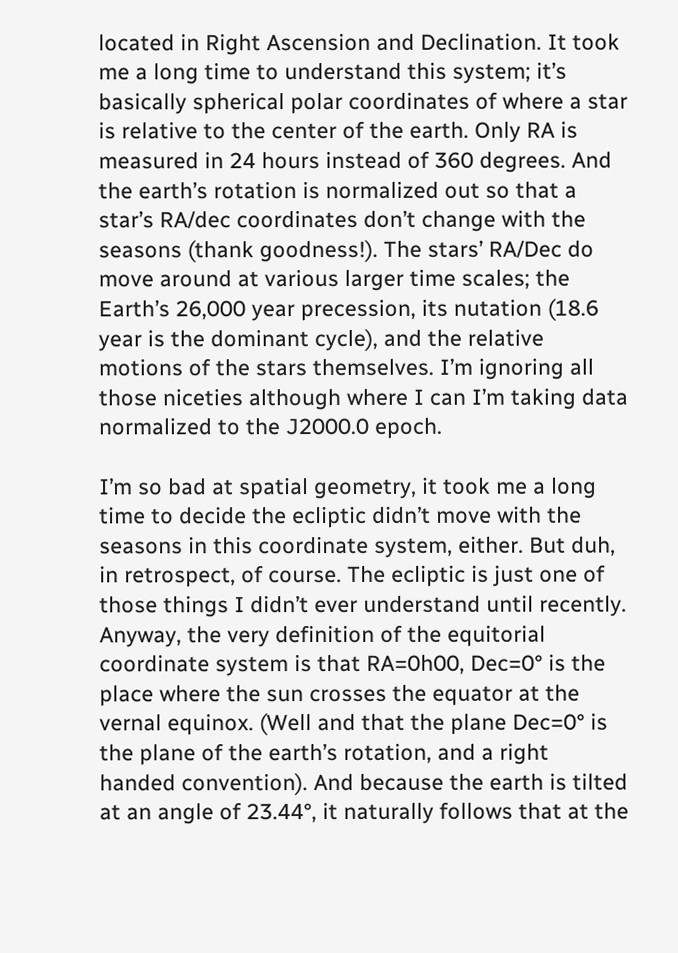located in Right Ascension and Declination. It took me a long time to understand this system; it’s basically spherical polar coordinates of where a star is relative to the center of the earth. Only RA is measured in 24 hours instead of 360 degrees. And the earth’s rotation is normalized out so that a star’s RA/dec coordinates don’t change with the seasons (thank goodness!). The stars’ RA/Dec do move around at various larger time scales; the Earth’s 26,000 year precession, its nutation (18.6 year is the dominant cycle), and the relative motions of the stars themselves. I’m ignoring all those niceties although where I can I’m taking data normalized to the J2000.0 epoch.

I’m so bad at spatial geometry, it took me a long time to decide the ecliptic didn’t move with the seasons in this coordinate system, either. But duh, in retrospect, of course. The ecliptic is just one of those things I didn’t ever understand until recently. Anyway, the very definition of the equitorial coordinate system is that RA=0h00, Dec=0° is the place where the sun crosses the equator at the vernal equinox. (Well and that the plane Dec=0° is the plane of the earth’s rotation, and a right handed convention). And because the earth is tilted at an angle of 23.44°, it naturally follows that at the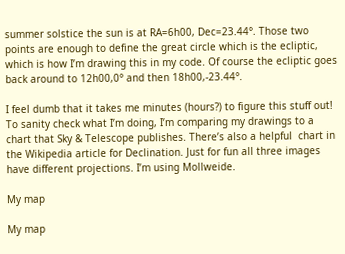summer solstice the sun is at RA=6h00, Dec=23.44°. Those two points are enough to define the great circle which is the ecliptic, which is how I’m drawing this in my code. Of course the ecliptic goes back around to 12h00,0° and then 18h00,-23.44°.

I feel dumb that it takes me minutes (hours?) to figure this stuff out! To sanity check what I’m doing, I’m comparing my drawings to a chart that Sky & Telescope publishes. There’s also a helpful  chart in the Wikipedia article for Declination. Just for fun all three images have different projections. I’m using Mollweide.

My map

My map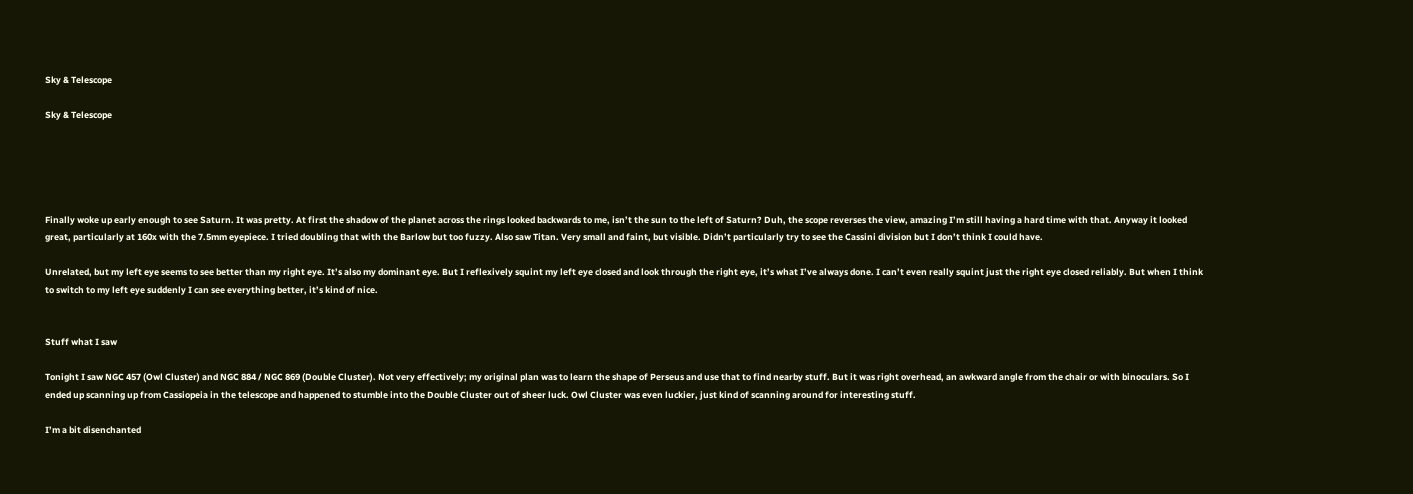Sky & Telescope

Sky & Telescope





Finally woke up early enough to see Saturn. It was pretty. At first the shadow of the planet across the rings looked backwards to me, isn’t the sun to the left of Saturn? Duh, the scope reverses the view, amazing I’m still having a hard time with that. Anyway it looked great, particularly at 160x with the 7.5mm eyepiece. I tried doubling that with the Barlow but too fuzzy. Also saw Titan. Very small and faint, but visible. Didn’t particularly try to see the Cassini division but I don’t think I could have.

Unrelated, but my left eye seems to see better than my right eye. It’s also my dominant eye. But I reflexively squint my left eye closed and look through the right eye, it’s what I’ve always done. I can’t even really squint just the right eye closed reliably. But when I think to switch to my left eye suddenly I can see everything better, it’s kind of nice.


Stuff what I saw

Tonight I saw NGC 457 (Owl Cluster) and NGC 884 / NGC 869 (Double Cluster). Not very effectively; my original plan was to learn the shape of Perseus and use that to find nearby stuff. But it was right overhead, an awkward angle from the chair or with binoculars. So I ended up scanning up from Cassiopeia in the telescope and happened to stumble into the Double Cluster out of sheer luck. Owl Cluster was even luckier, just kind of scanning around for interesting stuff.

I’m a bit disenchanted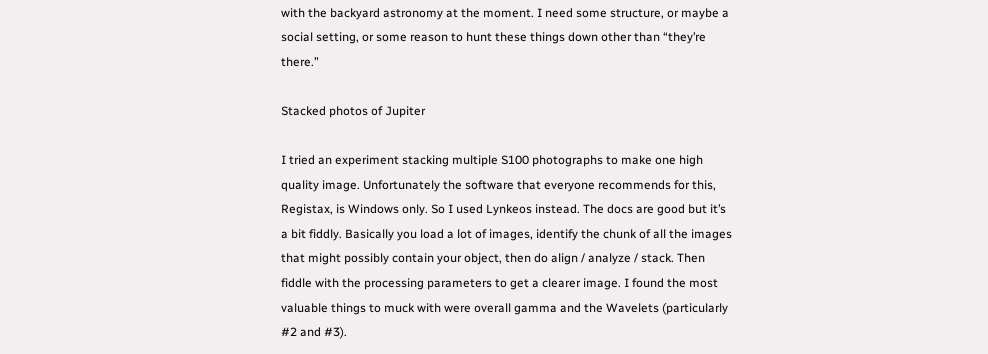with the backyard astronomy at the moment. I need some structure, or maybe a social setting, or some reason to hunt these things down other than “they’re there.”

Stacked photos of Jupiter

I tried an experiment stacking multiple S100 photographs to make one high quality image. Unfortunately the software that everyone recommends for this, Registax, is Windows only. So I used Lynkeos instead. The docs are good but it’s a bit fiddly. Basically you load a lot of images, identify the chunk of all the images that might possibly contain your object, then do align / analyze / stack. Then fiddle with the processing parameters to get a clearer image. I found the most valuable things to muck with were overall gamma and the Wavelets (particularly #2 and #3).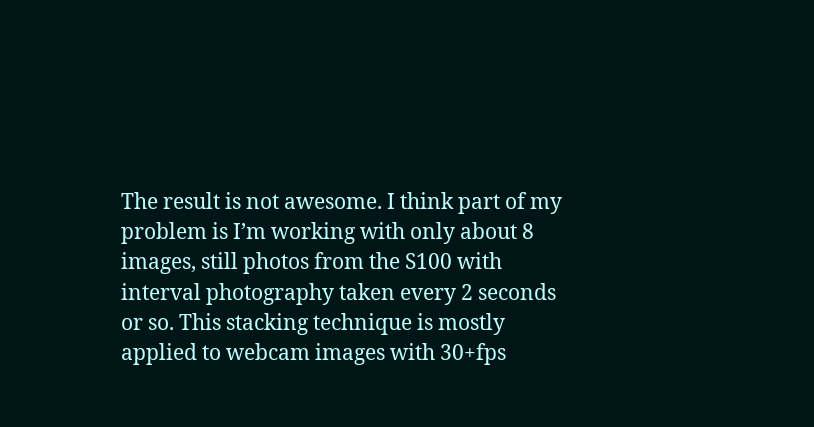The result is not awesome. I think part of my problem is I’m working with only about 8 images, still photos from the S100 with interval photography taken every 2 seconds or so. This stacking technique is mostly applied to webcam images with 30+fps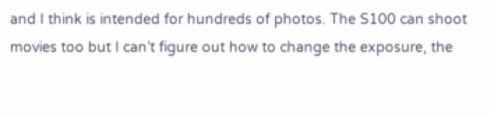and I think is intended for hundreds of photos. The S100 can shoot movies too but I can’t figure out how to change the exposure, the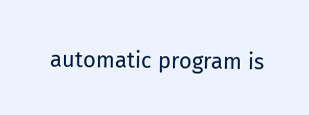automatic program is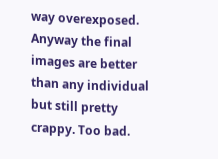way overexposed. Anyway the final images are better than any individual but still pretty crappy. Too bad.